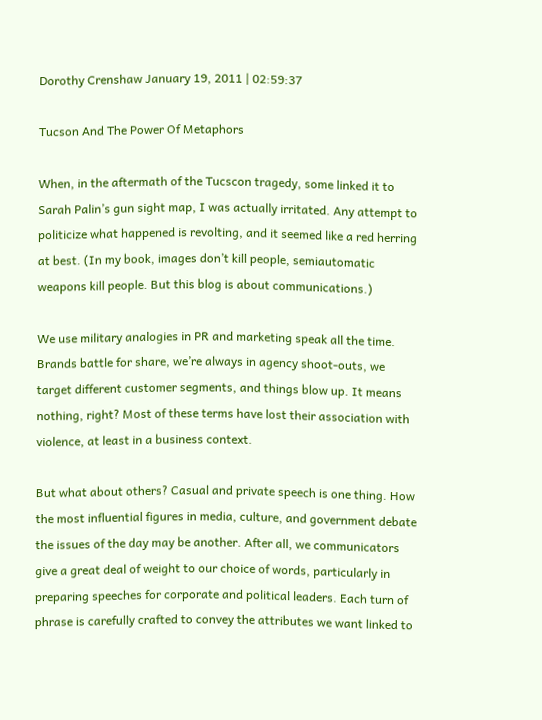Dorothy Crenshaw January 19, 2011 | 02:59:37

Tucson And The Power Of Metaphors

When, in the aftermath of the Tucscon tragedy, some linked it to Sarah Palin’s gun sight map, I was actually irritated. Any attempt to politicize what happened is revolting, and it seemed like a red herring at best. (In my book, images don’t kill people, semiautomatic weapons kill people. But this blog is about communications.)

We use military analogies in PR and marketing speak all the time. Brands battle for share, we’re always in agency shoot-outs, we target different customer segments, and things blow up. It means nothing, right? Most of these terms have lost their association with violence, at least in a business context.

But what about others? Casual and private speech is one thing. How the most influential figures in media, culture, and government debate the issues of the day may be another. After all, we communicators give a great deal of weight to our choice of words, particularly in preparing speeches for corporate and political leaders. Each turn of phrase is carefully crafted to convey the attributes we want linked to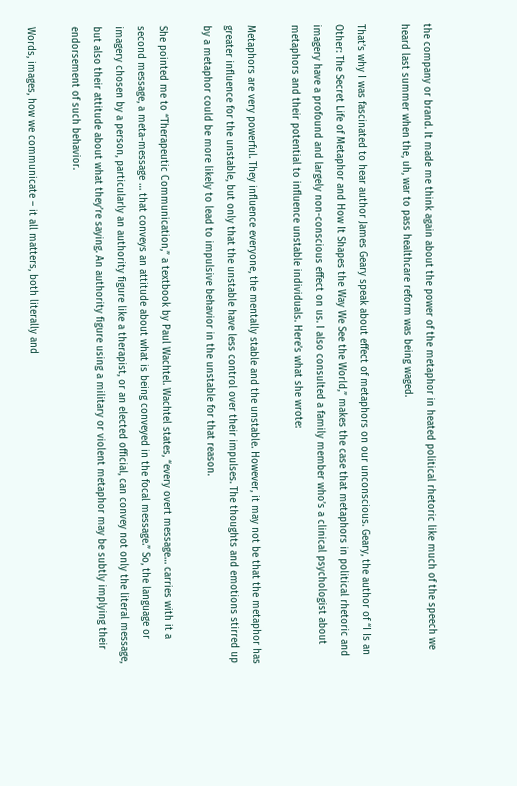the company or brand. It made me think again about the power of the metaphor in heated political rhetoric like much of the speech we heard last summer when the, uh, war to pass healthcare reform was being waged.

That’s why I was fascinated to hear author James Geary speak about effect of metaphors on our unconscious. Geary, the author of “I Is an Other: The Secret Life of Metaphor and How It Shapes the Way We See the World,” makes the case that metaphors in political rhetoric and imagery have a profound and largely non-conscious effect on us. I also consulted a family member who’s a clinical psychologist about metaphors and their potential to influence unstable individuals. Here’s what she wrote:

Metaphors are very powerful. They influence everyone, the mentally stable and the unstable. However, it may not be that the metaphor has greater influence for the unstable, but only that the unstable have less control over their impulses. The thoughts and emotions stirred up by a metaphor could be more likely to lead to impulsive behavior in the unstable for that reason.

She pointed me to “Therapeutic Communication,” a textbook by Paul Wachtel. Wachtel states, “every overt message… carries with it a second message, a meta-message … that conveys an attitude about what is being conveyed in the focal message.” So, the language or imagery chosen by a person, particularly an authority figure like a therapist, or an elected official, can convey not only the literal message, but also their attitude about what they’re saying. An authority figure using a military or violent metaphor may be subtly implying their endorsement of such behavior.

Words, images, how we communicate – it all matters, both literally and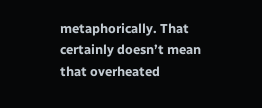metaphorically. That certainly doesn’t mean that overheated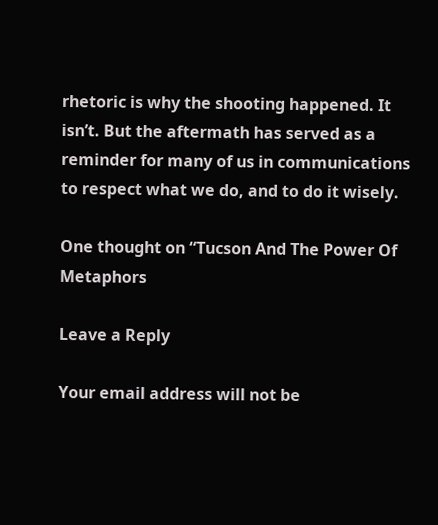rhetoric is why the shooting happened. It isn’t. But the aftermath has served as a reminder for many of us in communications to respect what we do, and to do it wisely.

One thought on “Tucson And The Power Of Metaphors

Leave a Reply

Your email address will not be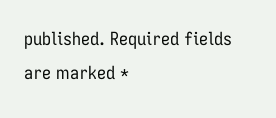published. Required fields are marked *